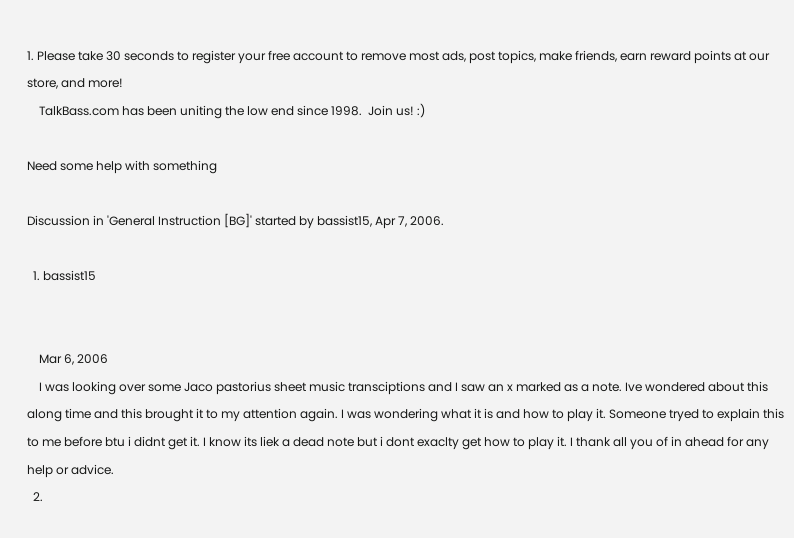1. Please take 30 seconds to register your free account to remove most ads, post topics, make friends, earn reward points at our store, and more!
    TalkBass.com has been uniting the low end since 1998.  Join us! :)

Need some help with something

Discussion in 'General Instruction [BG]' started by bassist15, Apr 7, 2006.

  1. bassist15


    Mar 6, 2006
    I was looking over some Jaco pastorius sheet music transciptions and I saw an x marked as a note. Ive wondered about this along time and this brought it to my attention again. I was wondering what it is and how to play it. Someone tryed to explain this to me before btu i didnt get it. I know its liek a dead note but i dont exaclty get how to play it. I thank all you of in ahead for any help or advice.
  2.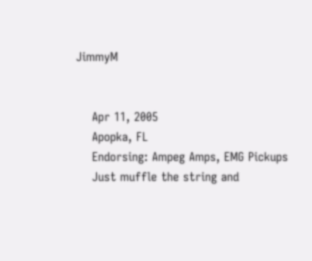JimmyM


    Apr 11, 2005
    Apopka, FL
    Endorsing: Ampeg Amps, EMG Pickups
    Just muffle the string and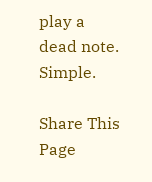play a dead note. Simple.

Share This Page